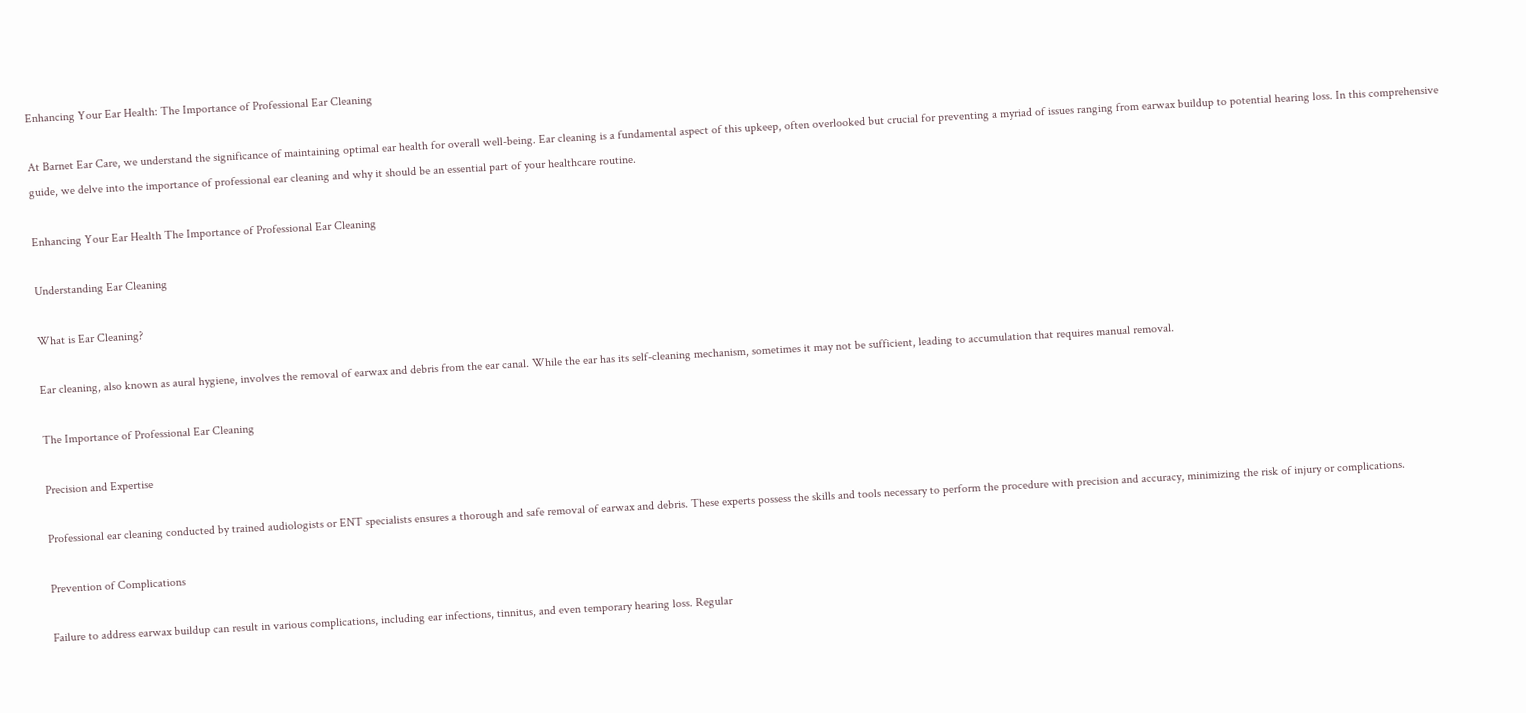Enhancing Your Ear Health: The Importance of Professional Ear Cleaning

At Barnet Ear Care, we understand the significance of maintaining optimal ear health for overall well-being. Ear cleaning is a fundamental aspect of this upkeep, often overlooked but crucial for preventing a myriad of issues ranging from earwax buildup to potential hearing loss. In this comprehensive guide, we delve into the importance of professional ear cleaning and why it should be an essential part of your healthcare routine.

Enhancing Your Ear Health The Importance of Professional Ear Cleaning

Understanding Ear Cleaning

What is Ear Cleaning?

Ear cleaning, also known as aural hygiene, involves the removal of earwax and debris from the ear canal. While the ear has its self-cleaning mechanism, sometimes it may not be sufficient, leading to accumulation that requires manual removal.

The Importance of Professional Ear Cleaning

Precision and Expertise

Professional ear cleaning conducted by trained audiologists or ENT specialists ensures a thorough and safe removal of earwax and debris. These experts possess the skills and tools necessary to perform the procedure with precision and accuracy, minimizing the risk of injury or complications.

Prevention of Complications

Failure to address earwax buildup can result in various complications, including ear infections, tinnitus, and even temporary hearing loss. Regular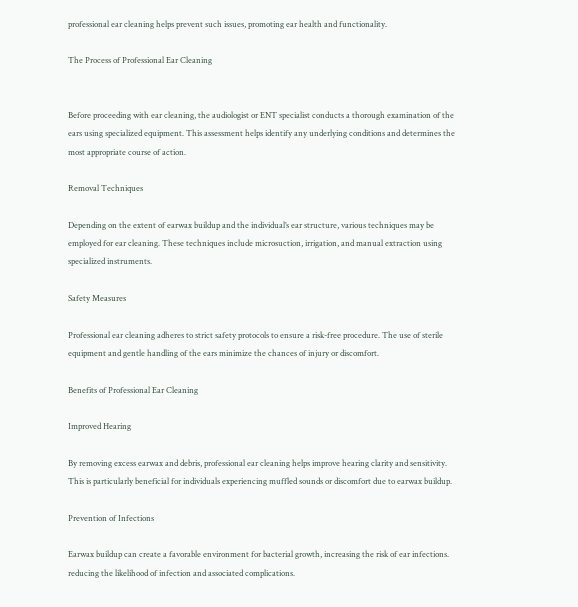professional ear cleaning helps prevent such issues, promoting ear health and functionality.

The Process of Professional Ear Cleaning


Before proceeding with ear cleaning, the audiologist or ENT specialist conducts a thorough examination of the ears using specialized equipment. This assessment helps identify any underlying conditions and determines the most appropriate course of action.

Removal Techniques

Depending on the extent of earwax buildup and the individual’s ear structure, various techniques may be employed for ear cleaning. These techniques include microsuction, irrigation, and manual extraction using specialized instruments.

Safety Measures

Professional ear cleaning adheres to strict safety protocols to ensure a risk-free procedure. The use of sterile equipment and gentle handling of the ears minimize the chances of injury or discomfort.

Benefits of Professional Ear Cleaning

Improved Hearing

By removing excess earwax and debris, professional ear cleaning helps improve hearing clarity and sensitivity. This is particularly beneficial for individuals experiencing muffled sounds or discomfort due to earwax buildup.

Prevention of Infections

Earwax buildup can create a favorable environment for bacterial growth, increasing the risk of ear infections.  reducing the likelihood of infection and associated complications.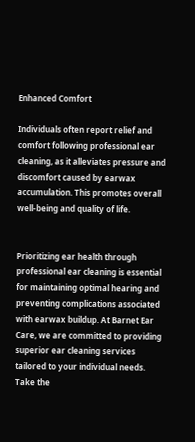Enhanced Comfort

Individuals often report relief and comfort following professional ear cleaning, as it alleviates pressure and discomfort caused by earwax accumulation. This promotes overall well-being and quality of life.


Prioritizing ear health through professional ear cleaning is essential for maintaining optimal hearing and preventing complications associated with earwax buildup. At Barnet Ear Care, we are committed to providing superior ear cleaning services tailored to your individual needs. Take the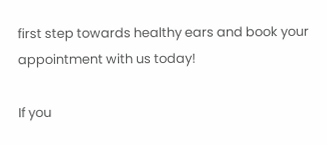first step towards healthy ears and book your appointment with us today!

If you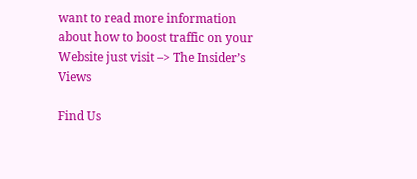want to read more information about how to boost traffic on your Website just visit –> The Insider’s Views

Find Us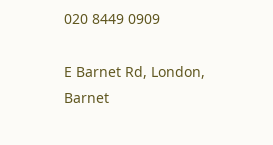020 8449 0909

E Barnet Rd, London, Barnet